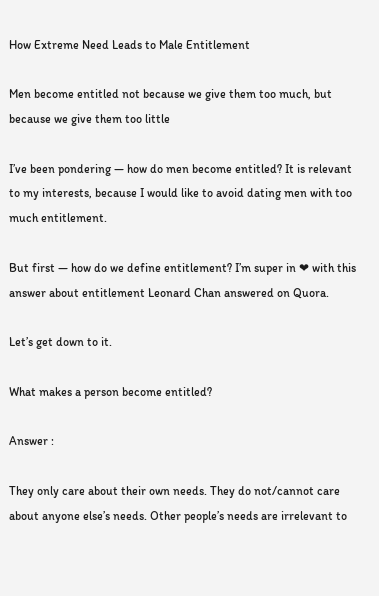How Extreme Need Leads to Male Entitlement

Men become entitled not because we give them too much, but because we give them too little

I’ve been pondering — how do men become entitled? It is relevant to my interests, because I would like to avoid dating men with too much entitlement.

But first — how do we define entitlement? I’m super in ❤ with this answer about entitlement Leonard Chan answered on Quora.

Let’s get down to it.

What makes a person become entitled?

Answer :

They only care about their own needs. They do not/cannot care about anyone else’s needs. Other people’s needs are irrelevant to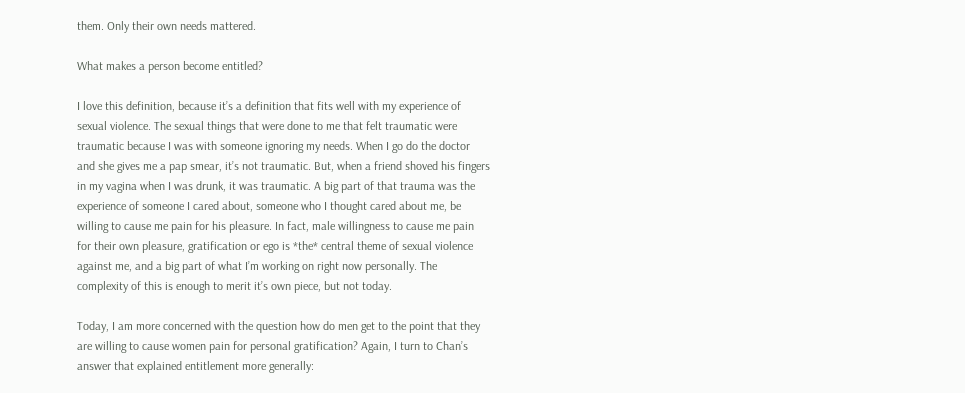them. Only their own needs mattered.

What makes a person become entitled?

I love this definition, because it’s a definition that fits well with my experience of sexual violence. The sexual things that were done to me that felt traumatic were traumatic because I was with someone ignoring my needs. When I go do the doctor and she gives me a pap smear, it’s not traumatic. But, when a friend shoved his fingers in my vagina when I was drunk, it was traumatic. A big part of that trauma was the experience of someone I cared about, someone who I thought cared about me, be willing to cause me pain for his pleasure. In fact, male willingness to cause me pain for their own pleasure, gratification or ego is *the* central theme of sexual violence against me, and a big part of what I’m working on right now personally. The complexity of this is enough to merit it’s own piece, but not today.

Today, I am more concerned with the question how do men get to the point that they are willing to cause women pain for personal gratification? Again, I turn to Chan’s answer that explained entitlement more generally: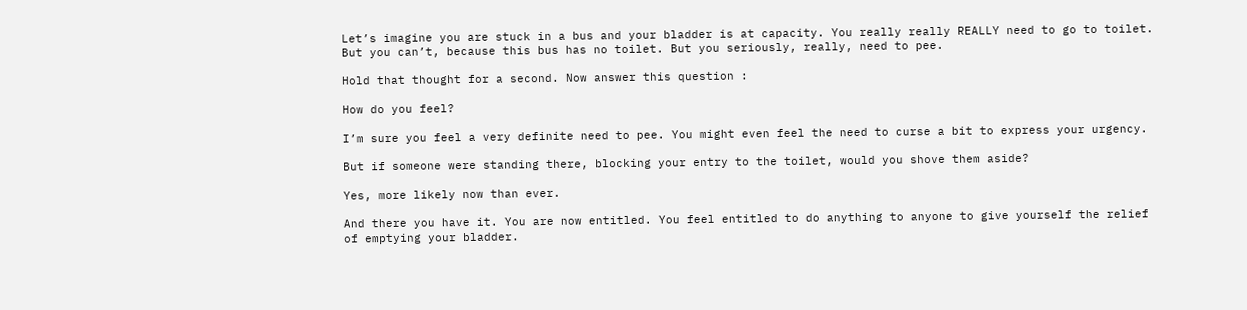Let’s imagine you are stuck in a bus and your bladder is at capacity. You really really REALLY need to go to toilet. But you can’t, because this bus has no toilet. But you seriously, really, need to pee.

Hold that thought for a second. Now answer this question :

How do you feel?

I’m sure you feel a very definite need to pee. You might even feel the need to curse a bit to express your urgency.

But if someone were standing there, blocking your entry to the toilet, would you shove them aside?

Yes, more likely now than ever.

And there you have it. You are now entitled. You feel entitled to do anything to anyone to give yourself the relief of emptying your bladder.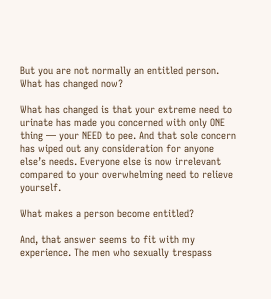But you are not normally an entitled person. What has changed now?

What has changed is that your extreme need to urinate has made you concerned with only ONE thing — your NEED to pee. And that sole concern has wiped out any consideration for anyone else’s needs. Everyone else is now irrelevant compared to your overwhelming need to relieve yourself.

What makes a person become entitled?

And, that answer seems to fit with my experience. The men who sexually trespass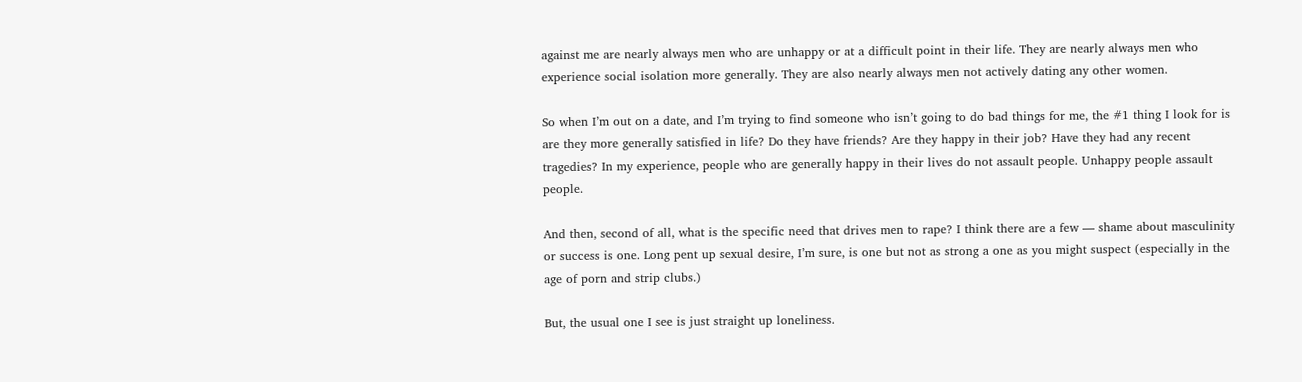against me are nearly always men who are unhappy or at a difficult point in their life. They are nearly always men who experience social isolation more generally. They are also nearly always men not actively dating any other women.

So when I’m out on a date, and I’m trying to find someone who isn’t going to do bad things for me, the #1 thing I look for is are they more generally satisfied in life? Do they have friends? Are they happy in their job? Have they had any recent tragedies? In my experience, people who are generally happy in their lives do not assault people. Unhappy people assault people.

And then, second of all, what is the specific need that drives men to rape? I think there are a few — shame about masculinity or success is one. Long pent up sexual desire, I’m sure, is one but not as strong a one as you might suspect (especially in the age of porn and strip clubs.)

But, the usual one I see is just straight up loneliness.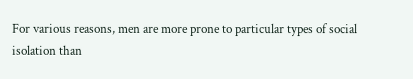For various reasons, men are more prone to particular types of social isolation than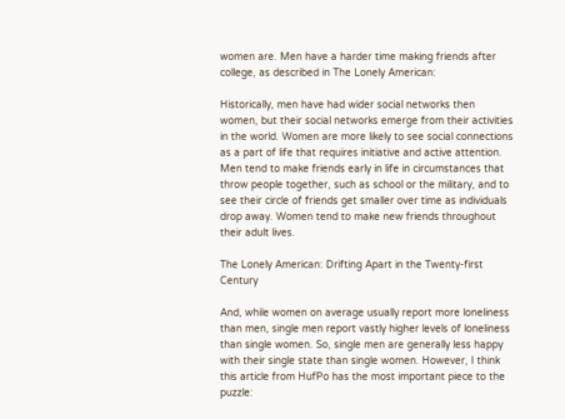women are. Men have a harder time making friends after college, as described in The Lonely American:

Historically, men have had wider social networks then women, but their social networks emerge from their activities in the world. Women are more likely to see social connections as a part of life that requires initiative and active attention. Men tend to make friends early in life in circumstances that throw people together, such as school or the military, and to see their circle of friends get smaller over time as individuals drop away. Women tend to make new friends throughout their adult lives.

The Lonely American: Drifting Apart in the Twenty-first Century

And, while women on average usually report more loneliness than men, single men report vastly higher levels of loneliness than single women. So, single men are generally less happy with their single state than single women. However, I think this article from HufPo has the most important piece to the puzzle: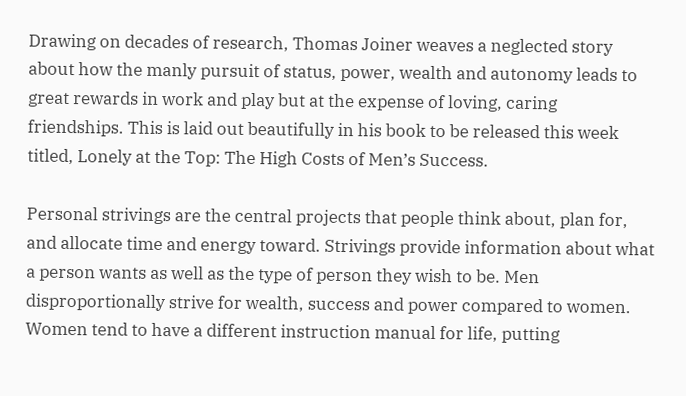Drawing on decades of research, Thomas Joiner weaves a neglected story about how the manly pursuit of status, power, wealth and autonomy leads to great rewards in work and play but at the expense of loving, caring friendships. This is laid out beautifully in his book to be released this week titled, Lonely at the Top: The High Costs of Men’s Success.

Personal strivings are the central projects that people think about, plan for, and allocate time and energy toward. Strivings provide information about what a person wants as well as the type of person they wish to be. Men disproportionally strive for wealth, success and power compared to women. Women tend to have a different instruction manual for life, putting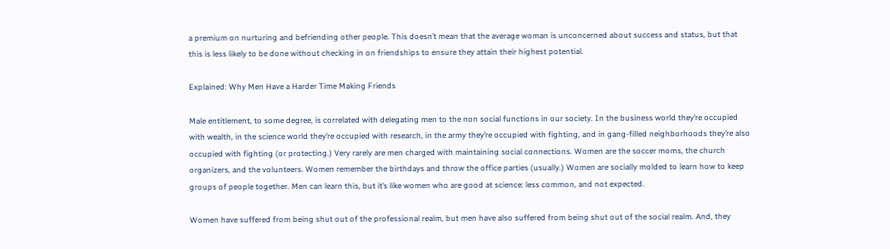a premium on nurturing and befriending other people. This doesn’t mean that the average woman is unconcerned about success and status, but that this is less likely to be done without checking in on friendships to ensure they attain their highest potential.

Explained: Why Men Have a Harder Time Making Friends

Male entitlement, to some degree, is correlated with delegating men to the non social functions in our society. In the business world they’re occupied with wealth, in the science world they’re occupied with research, in the army they’re occupied with fighting, and in gang-filled neighborhoods they’re also occupied with fighting (or protecting.) Very rarely are men charged with maintaining social connections. Women are the soccer moms, the church organizers, and the volunteers. Women remember the birthdays and throw the office parties (usually.) Women are socially molded to learn how to keep groups of people together. Men can learn this, but it’s like women who are good at science: less common, and not expected.

Women have suffered from being shut out of the professional realm, but men have also suffered from being shut out of the social realm. And, they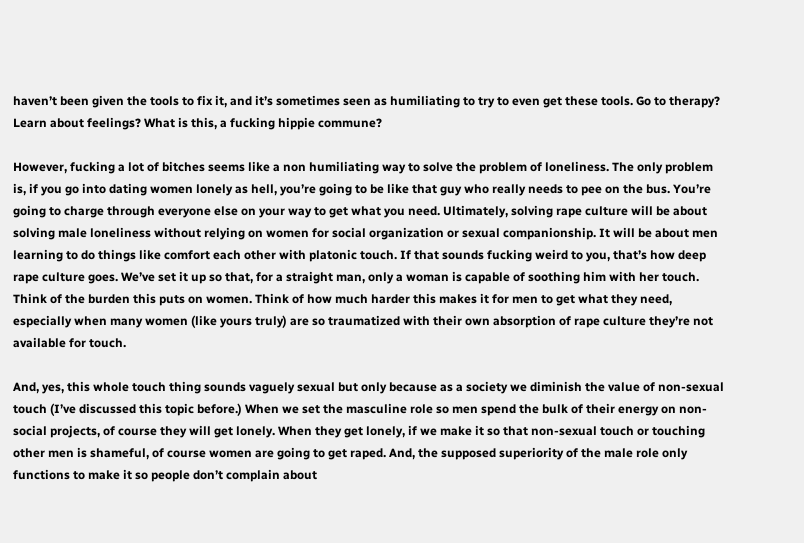haven’t been given the tools to fix it, and it’s sometimes seen as humiliating to try to even get these tools. Go to therapy? Learn about feelings? What is this, a fucking hippie commune?

However, fucking a lot of bitches seems like a non humiliating way to solve the problem of loneliness. The only problem is, if you go into dating women lonely as hell, you’re going to be like that guy who really needs to pee on the bus. You’re going to charge through everyone else on your way to get what you need. Ultimately, solving rape culture will be about solving male loneliness without relying on women for social organization or sexual companionship. It will be about men learning to do things like comfort each other with platonic touch. If that sounds fucking weird to you, that’s how deep rape culture goes. We’ve set it up so that, for a straight man, only a woman is capable of soothing him with her touch. Think of the burden this puts on women. Think of how much harder this makes it for men to get what they need, especially when many women (like yours truly) are so traumatized with their own absorption of rape culture they’re not available for touch.

And, yes, this whole touch thing sounds vaguely sexual but only because as a society we diminish the value of non-sexual touch (I’ve discussed this topic before.) When we set the masculine role so men spend the bulk of their energy on non-social projects, of course they will get lonely. When they get lonely, if we make it so that non-sexual touch or touching other men is shameful, of course women are going to get raped. And, the supposed superiority of the male role only functions to make it so people don’t complain about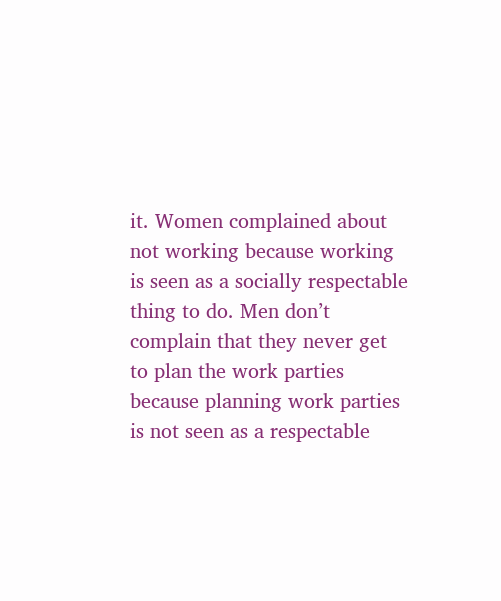it. Women complained about not working because working is seen as a socially respectable thing to do. Men don’t complain that they never get to plan the work parties because planning work parties is not seen as a respectable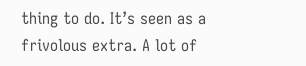thing to do. It’s seen as a frivolous extra. A lot of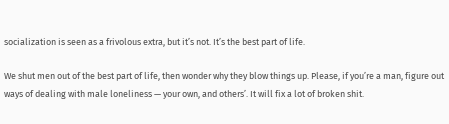socialization is seen as a frivolous extra, but it’s not. It’s the best part of life.

We shut men out of the best part of life, then wonder why they blow things up. Please, if you’re a man, figure out ways of dealing with male loneliness — your own, and others’. It will fix a lot of broken shit.